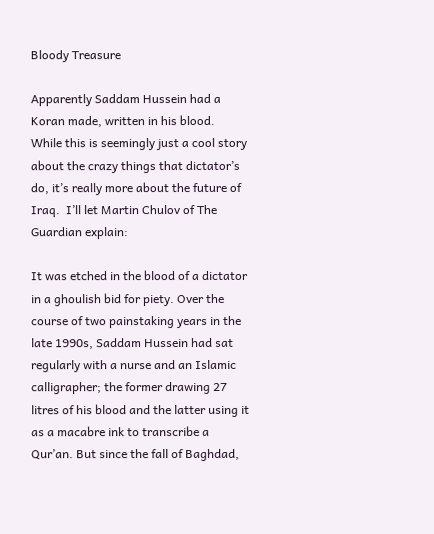Bloody Treasure

Apparently Saddam Hussein had a Koran made, written in his blood.  While this is seemingly just a cool story about the crazy things that dictator’s do, it’s really more about the future of Iraq.  I’ll let Martin Chulov of The Guardian explain:

It was etched in the blood of a dictator in a ghoulish bid for piety. Over the course of two painstaking years in the late 1990s, Saddam Hussein had sat regularly with a nurse and an Islamic calligrapher; the former drawing 27 litres of his blood and the latter using it as a macabre ink to transcribe a Qur’an. But since the fall of Baghdad,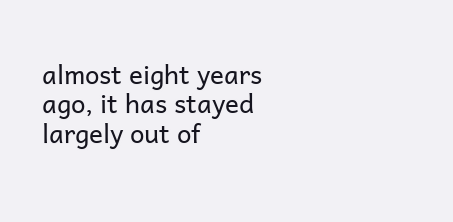almost eight years ago, it has stayed largely out of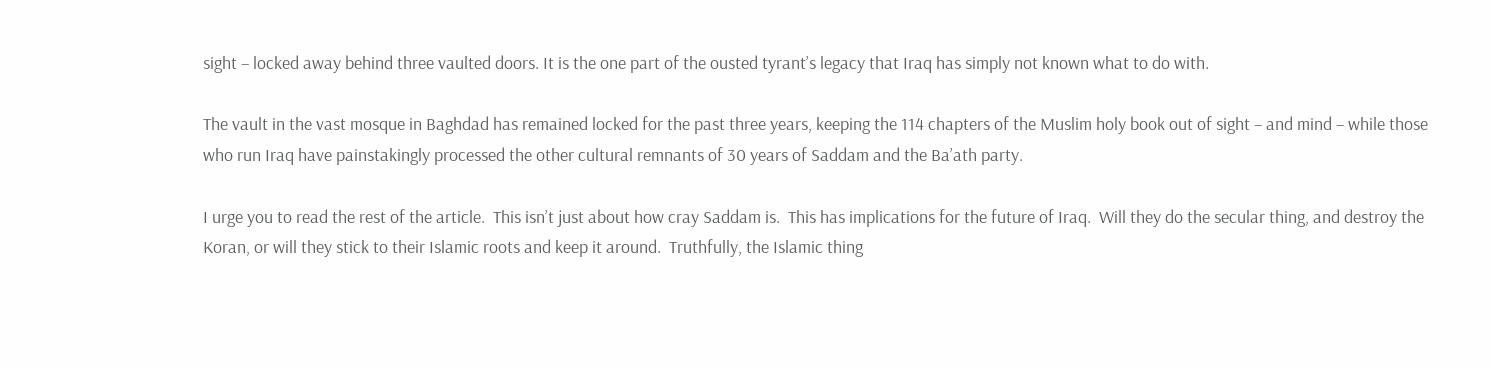sight – locked away behind three vaulted doors. It is the one part of the ousted tyrant’s legacy that Iraq has simply not known what to do with.

The vault in the vast mosque in Baghdad has remained locked for the past three years, keeping the 114 chapters of the Muslim holy book out of sight – and mind – while those who run Iraq have painstakingly processed the other cultural remnants of 30 years of Saddam and the Ba’ath party.

I urge you to read the rest of the article.  This isn’t just about how cray Saddam is.  This has implications for the future of Iraq.  Will they do the secular thing, and destroy the Koran, or will they stick to their Islamic roots and keep it around.  Truthfully, the Islamic thing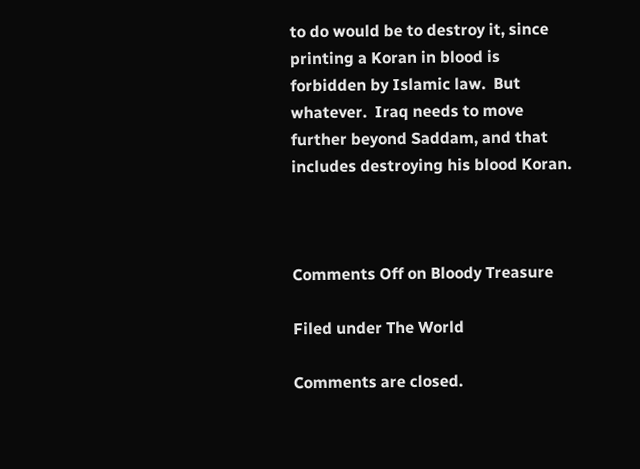to do would be to destroy it, since printing a Koran in blood is forbidden by Islamic law.  But whatever.  Iraq needs to move further beyond Saddam, and that includes destroying his blood Koran.



Comments Off on Bloody Treasure

Filed under The World

Comments are closed.